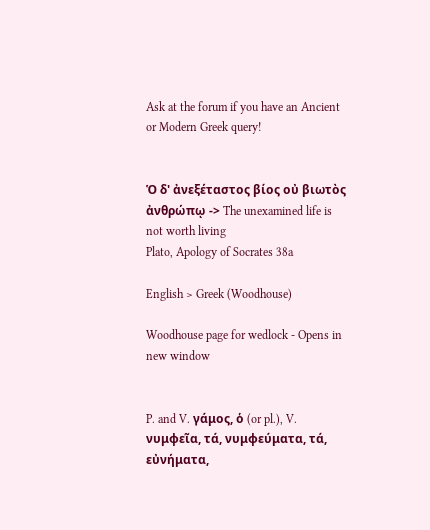Ask at the forum if you have an Ancient or Modern Greek query!


Ὁ δ' ἀνεξέταστος βίος οὐ βιωτὸς ἀνθρώπῳ -> The unexamined life is not worth living
Plato, Apology of Socrates 38a

English > Greek (Woodhouse)

Woodhouse page for wedlock - Opens in new window


P. and V. γάμος, ὁ (or pl.), V. νυμφεῖα, τά, νυμφεύματα, τά, εὐνήματα,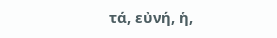τά, εὐνή, ἡ,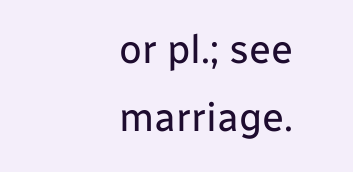or pl.; see marriage.